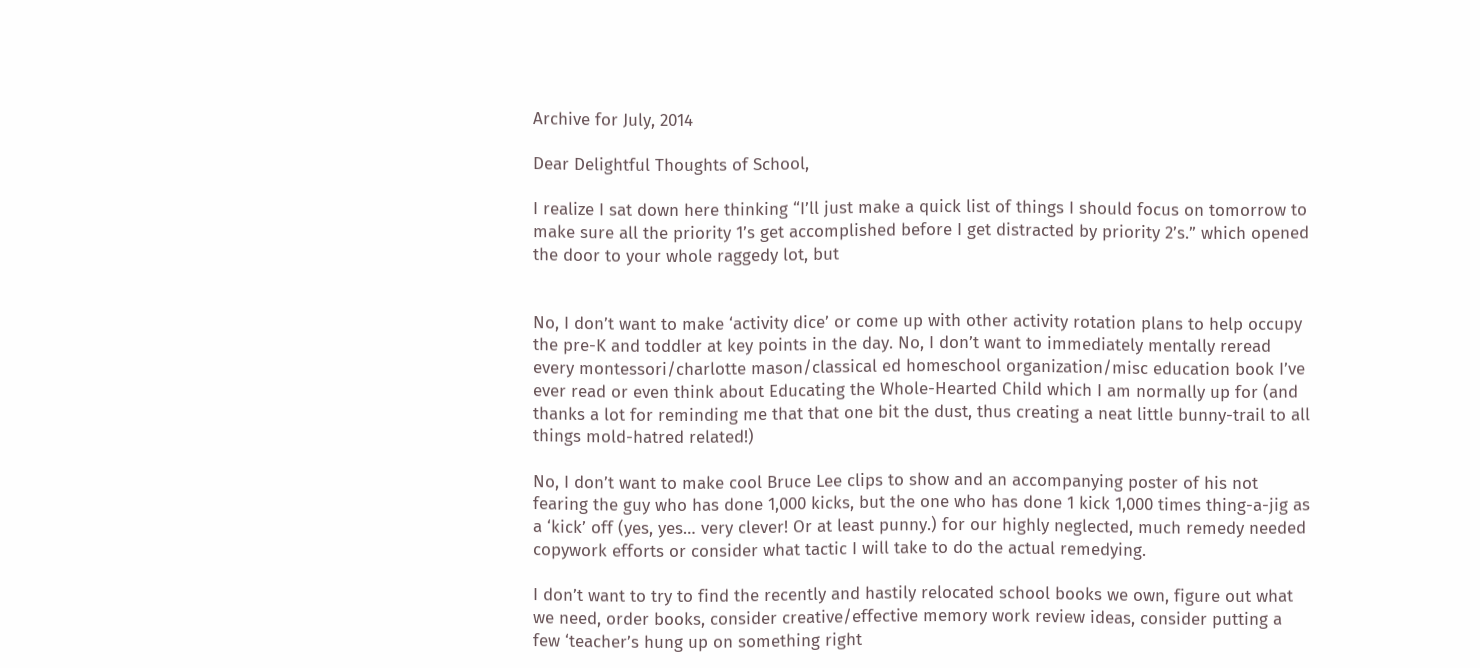Archive for July, 2014

Dear Delightful Thoughts of School,

I realize I sat down here thinking “I’ll just make a quick list of things I should focus on tomorrow to make sure all the priority 1’s get accomplished before I get distracted by priority 2’s.” which opened the door to your whole raggedy lot, but


No, I don’t want to make ‘activity dice’ or come up with other activity rotation plans to help occupy the pre-K and toddler at key points in the day. No, I don’t want to immediately mentally reread every montessori/charlotte mason/classical ed homeschool organization/misc education book I’ve ever read or even think about Educating the Whole-Hearted Child which I am normally up for (and thanks a lot for reminding me that that one bit the dust, thus creating a neat little bunny-trail to all things mold-hatred related!)

No, I don’t want to make cool Bruce Lee clips to show and an accompanying poster of his not fearing the guy who has done 1,000 kicks, but the one who has done 1 kick 1,000 times thing-a-jig as a ‘kick’ off (yes, yes… very clever! Or at least punny.) for our highly neglected, much remedy needed copywork efforts or consider what tactic I will take to do the actual remedying.

I don’t want to try to find the recently and hastily relocated school books we own, figure out what we need, order books, consider creative/effective memory work review ideas, consider putting a few ‘teacher’s hung up on something right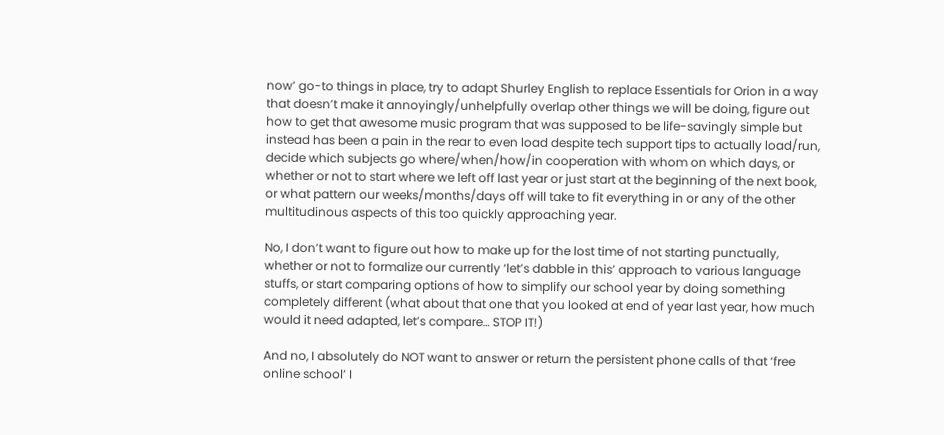now’ go-to things in place, try to adapt Shurley English to replace Essentials for Orion in a way that doesn’t make it annoyingly/unhelpfully overlap other things we will be doing, figure out how to get that awesome music program that was supposed to be life-savingly simple but instead has been a pain in the rear to even load despite tech support tips to actually load/run, decide which subjects go where/when/how/in cooperation with whom on which days, or whether or not to start where we left off last year or just start at the beginning of the next book, or what pattern our weeks/months/days off will take to fit everything in or any of the other multitudinous aspects of this too quickly approaching year.

No, I don’t want to figure out how to make up for the lost time of not starting punctually, whether or not to formalize our currently ‘let’s dabble in this’ approach to various language stuffs, or start comparing options of how to simplify our school year by doing something completely different (what about that one that you looked at end of year last year, how much would it need adapted, let’s compare… STOP IT!)

And no, I absolutely do NOT want to answer or return the persistent phone calls of that ‘free online school’ I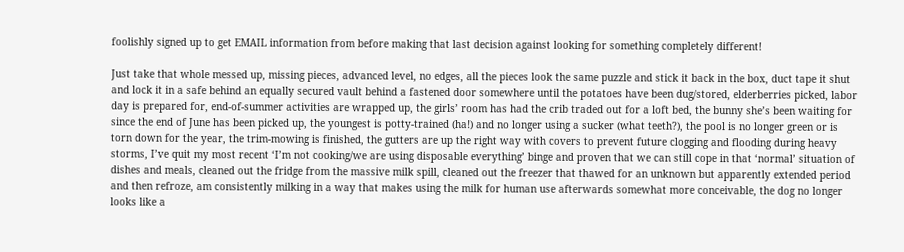foolishly signed up to get EMAIL information from before making that last decision against looking for something completely different!

Just take that whole messed up, missing pieces, advanced level, no edges, all the pieces look the same puzzle and stick it back in the box, duct tape it shut and lock it in a safe behind an equally secured vault behind a fastened door somewhere until the potatoes have been dug/stored, elderberries picked, labor day is prepared for, end-of-summer activities are wrapped up, the girls’ room has had the crib traded out for a loft bed, the bunny she’s been waiting for since the end of June has been picked up, the youngest is potty-trained (ha!) and no longer using a sucker (what teeth?), the pool is no longer green or is torn down for the year, the trim-mowing is finished, the gutters are up the right way with covers to prevent future clogging and flooding during heavy storms, I’ve quit my most recent ‘I’m not cooking/we are using disposable everything’ binge and proven that we can still cope in that ‘normal’ situation of dishes and meals, cleaned out the fridge from the massive milk spill, cleaned out the freezer that thawed for an unknown but apparently extended period and then refroze, am consistently milking in a way that makes using the milk for human use afterwards somewhat more conceivable, the dog no longer looks like a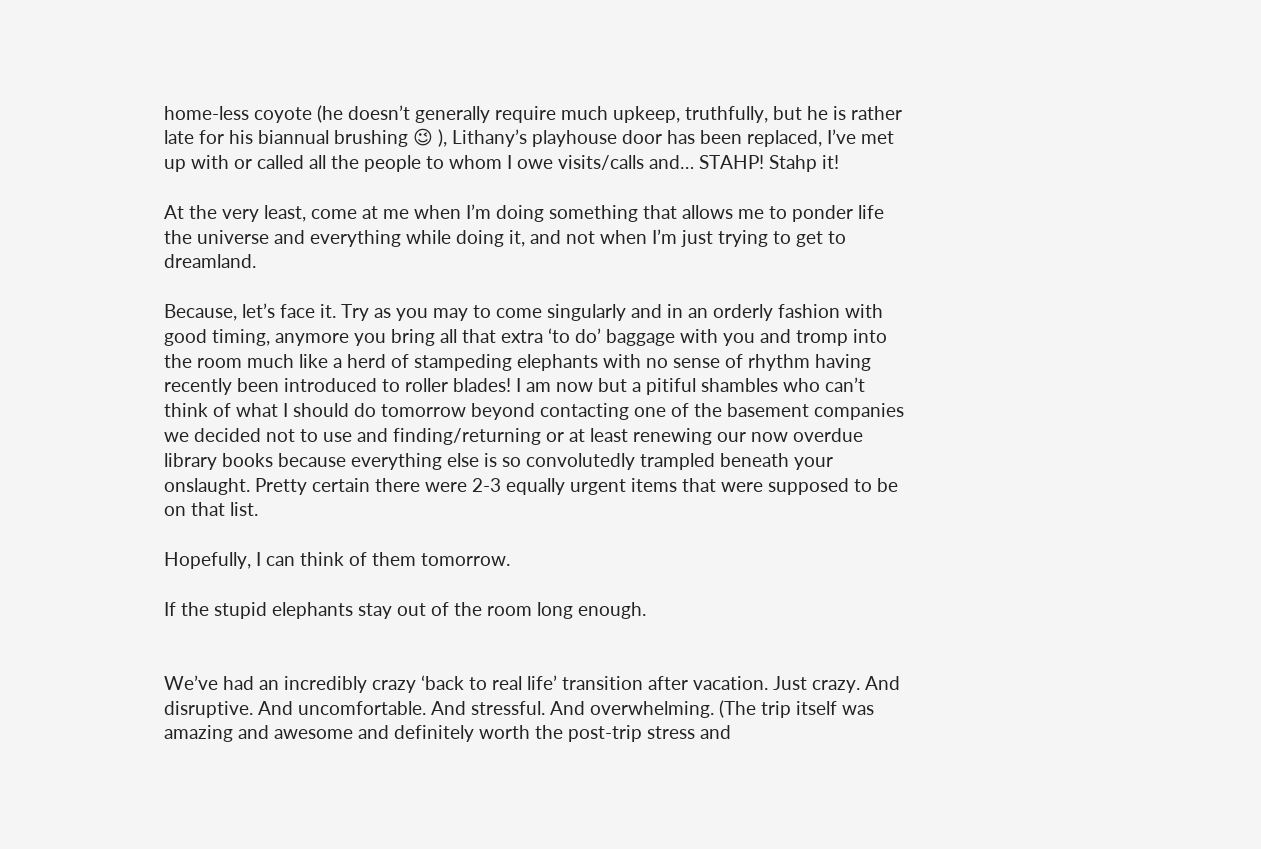home-less coyote (he doesn’t generally require much upkeep, truthfully, but he is rather late for his biannual brushing 😉 ), Lithany’s playhouse door has been replaced, I’ve met up with or called all the people to whom I owe visits/calls and… STAHP! Stahp it!

At the very least, come at me when I’m doing something that allows me to ponder life the universe and everything while doing it, and not when I’m just trying to get to dreamland.

Because, let’s face it. Try as you may to come singularly and in an orderly fashion with good timing, anymore you bring all that extra ‘to do’ baggage with you and tromp into the room much like a herd of stampeding elephants with no sense of rhythm having recently been introduced to roller blades! I am now but a pitiful shambles who can’t think of what I should do tomorrow beyond contacting one of the basement companies we decided not to use and finding/returning or at least renewing our now overdue library books because everything else is so convolutedly trampled beneath your onslaught. Pretty certain there were 2-3 equally urgent items that were supposed to be on that list.

Hopefully, I can think of them tomorrow.

If the stupid elephants stay out of the room long enough.


We’ve had an incredibly crazy ‘back to real life’ transition after vacation. Just crazy. And disruptive. And uncomfortable. And stressful. And overwhelming. (The trip itself was amazing and awesome and definitely worth the post-trip stress and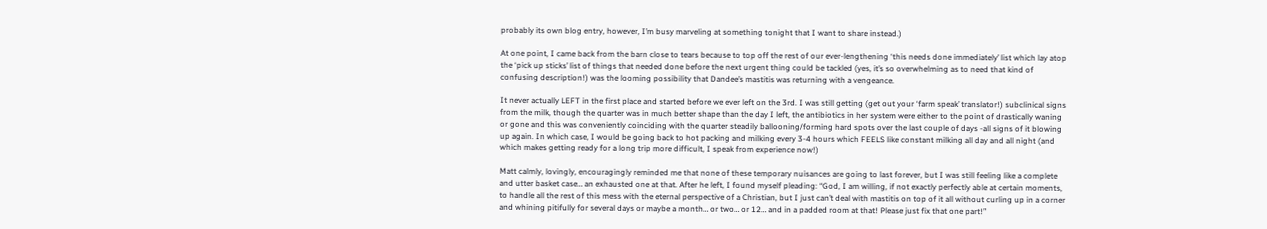probably its own blog entry, however, I’m busy marveling at something tonight that I want to share instead.)

At one point, I came back from the barn close to tears because to top off the rest of our ever-lengthening ‘this needs done immediately’ list which lay atop the ‘pick up sticks’ list of things that needed done before the next urgent thing could be tackled (yes, it’s so overwhelming as to need that kind of confusing description!) was the looming possibility that Dandee’s mastitis was returning with a vengeance.

It never actually LEFT in the first place and started before we ever left on the 3rd. I was still getting (get out your ‘farm speak’ translator!) subclinical signs from the milk, though the quarter was in much better shape than the day I left, the antibiotics in her system were either to the point of drastically waning or gone and this was conveniently coinciding with the quarter steadily ballooning/forming hard spots over the last couple of days -all signs of it blowing up again. In which case, I would be going back to hot packing and milking every 3-4 hours which FEELS like constant milking all day and all night (and which makes getting ready for a long trip more difficult, I speak from experience now!)

Matt calmly, lovingly, encouragingly reminded me that none of these temporary nuisances are going to last forever, but I was still feeling like a complete and utter basket case… an exhausted one at that. After he left, I found myself pleading: “God, I am willing, if not exactly perfectly able at certain moments, to handle all the rest of this mess with the eternal perspective of a Christian, but I just can’t deal with mastitis on top of it all without curling up in a corner and whining pitifully for several days or maybe a month… or two… or 12… and in a padded room at that! Please just fix that one part!”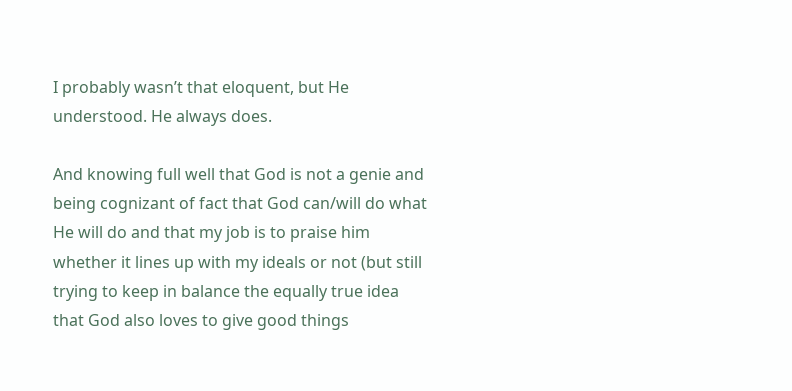I probably wasn’t that eloquent, but He understood. He always does.

And knowing full well that God is not a genie and being cognizant of fact that God can/will do what He will do and that my job is to praise him whether it lines up with my ideals or not (but still trying to keep in balance the equally true idea that God also loves to give good things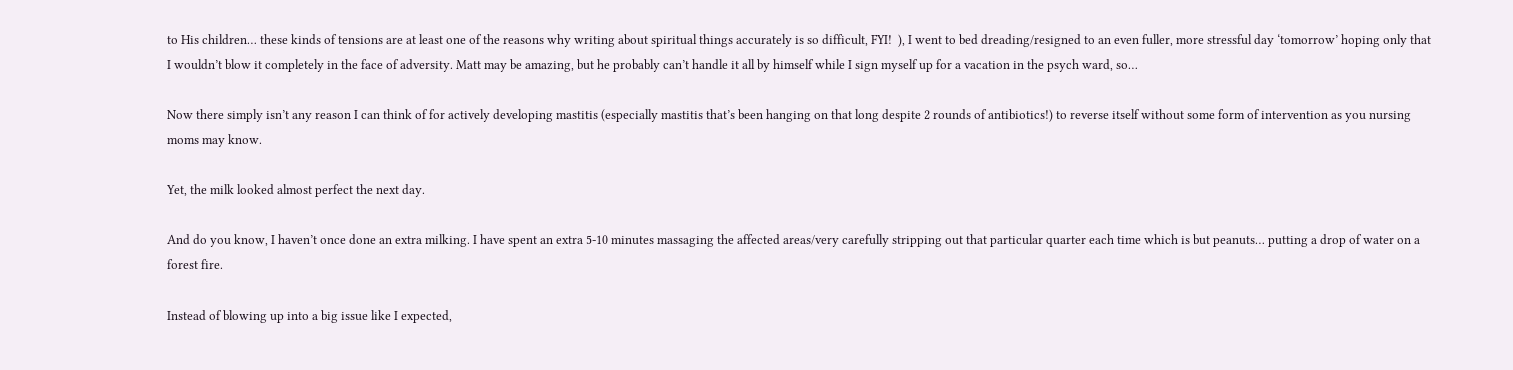to His children… these kinds of tensions are at least one of the reasons why writing about spiritual things accurately is so difficult, FYI!  ), I went to bed dreading/resigned to an even fuller, more stressful day ‘tomorrow’ hoping only that I wouldn’t blow it completely in the face of adversity. Matt may be amazing, but he probably can’t handle it all by himself while I sign myself up for a vacation in the psych ward, so…

Now there simply isn’t any reason I can think of for actively developing mastitis (especially mastitis that’s been hanging on that long despite 2 rounds of antibiotics!) to reverse itself without some form of intervention as you nursing moms may know.

Yet, the milk looked almost perfect the next day.

And do you know, I haven’t once done an extra milking. I have spent an extra 5-10 minutes massaging the affected areas/very carefully stripping out that particular quarter each time which is but peanuts… putting a drop of water on a forest fire.

Instead of blowing up into a big issue like I expected,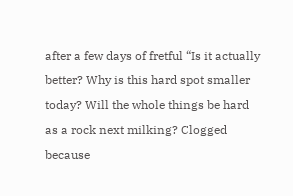after a few days of fretful “Is it actually better? Why is this hard spot smaller today? Will the whole things be hard as a rock next milking? Clogged because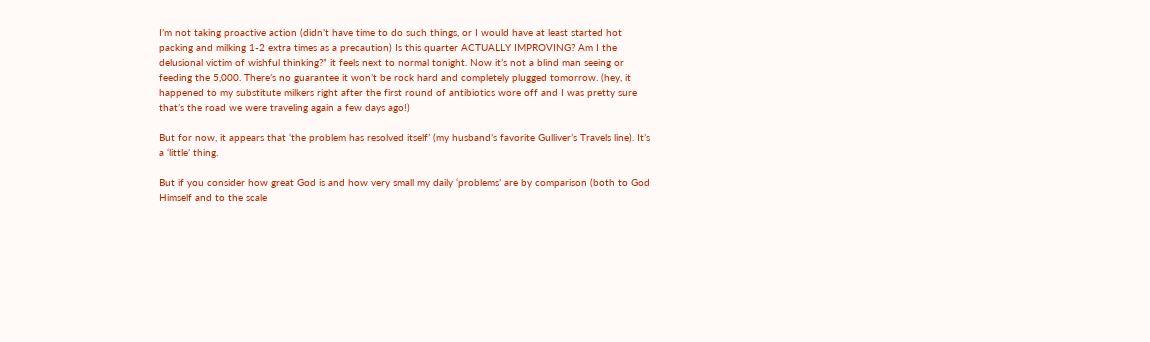I’m not taking proactive action (didn’t have time to do such things, or I would have at least started hot packing and milking 1-2 extra times as a precaution) Is this quarter ACTUALLY IMPROVING? Am I the delusional victim of wishful thinking?” it feels next to normal tonight. Now it’s not a blind man seeing or feeding the 5,000. There’s no guarantee it won’t be rock hard and completely plugged tomorrow. (hey, it happened to my substitute milkers right after the first round of antibiotics wore off and I was pretty sure that’s the road we were traveling again a few days ago!)

But for now, it appears that ‘the problem has resolved itself’ (my husband’s favorite Gulliver’s Travels line). It’s a ‘little’ thing.

But if you consider how great God is and how very small my daily ‘problems’ are by comparison (both to God Himself and to the scale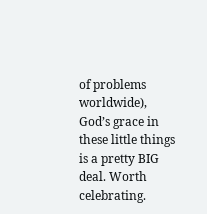of problems worldwide), God’s grace in these little things is a pretty BIG deal. Worth celebrating.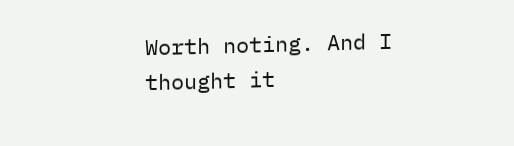Worth noting. And I thought it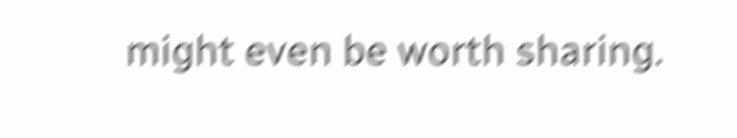might even be worth sharing.